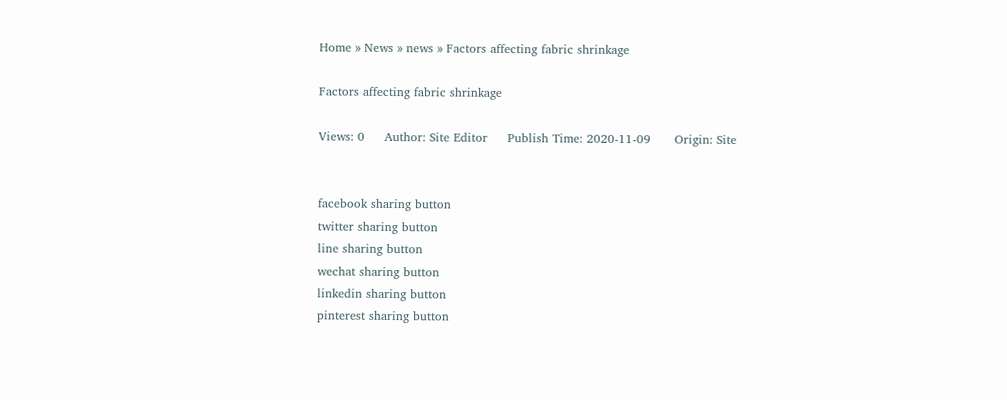Home » News » news » Factors affecting fabric shrinkage

Factors affecting fabric shrinkage

Views: 0     Author: Site Editor     Publish Time: 2020-11-09      Origin: Site


facebook sharing button
twitter sharing button
line sharing button
wechat sharing button
linkedin sharing button
pinterest sharing button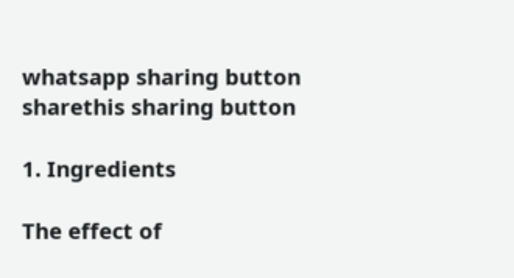whatsapp sharing button
sharethis sharing button

1. Ingredients

The effect of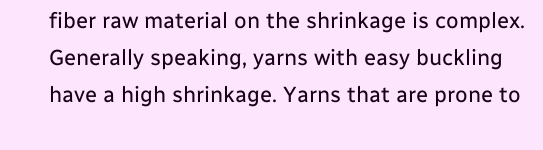fiber raw material on the shrinkage is complex. Generally speaking, yarns with easy buckling have a high shrinkage. Yarns that are prone to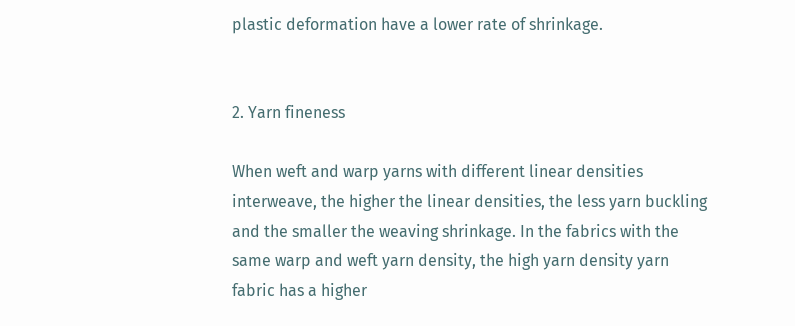plastic deformation have a lower rate of shrinkage.


2. Yarn fineness

When weft and warp yarns with different linear densities interweave, the higher the linear densities, the less yarn buckling and the smaller the weaving shrinkage. In the fabrics with the same warp and weft yarn density, the high yarn density yarn fabric has a higher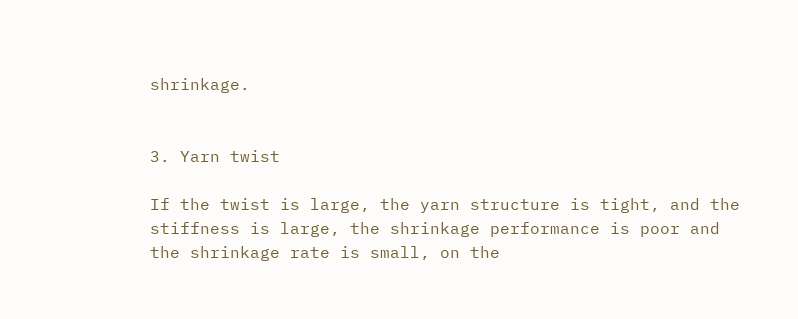shrinkage.


3. Yarn twist

If the twist is large, the yarn structure is tight, and the stiffness is large, the shrinkage performance is poor and the shrinkage rate is small, on the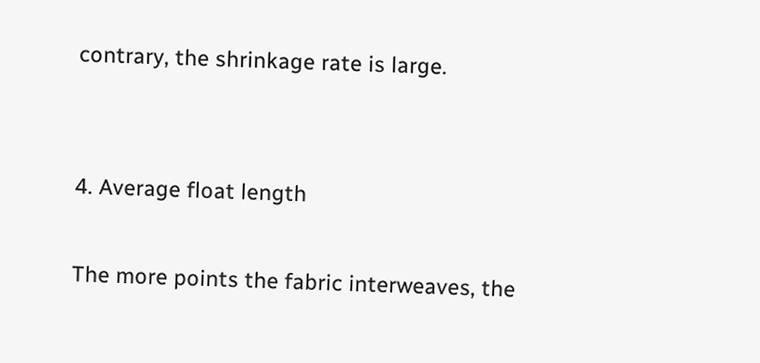contrary, the shrinkage rate is large.


4. Average float length

The more points the fabric interweaves, the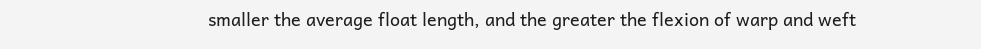smaller the average float length, and the greater the flexion of warp and weft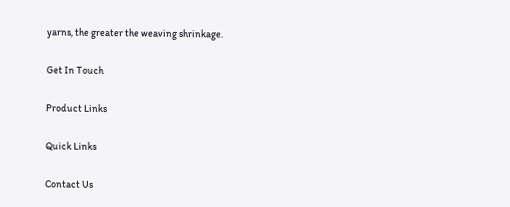yarns, the greater the weaving shrinkage.

Get In Touch

Product Links

Quick Links

Contact Us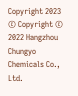Copyright 2023 © Copyright © 2022 Hangzhou Chungyo Chemicals Co., Ltd.